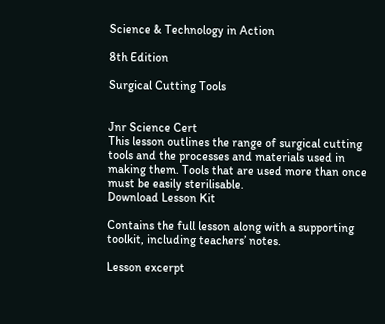Science & Technology in Action

8th Edition

Surgical Cutting Tools


Jnr Science Cert
This lesson outlines the range of surgical cutting tools and the processes and materials used in making them. Tools that are used more than once must be easily sterilisable.
Download Lesson Kit

Contains the full lesson along with a supporting toolkit, including teachers’ notes.

Lesson excerpt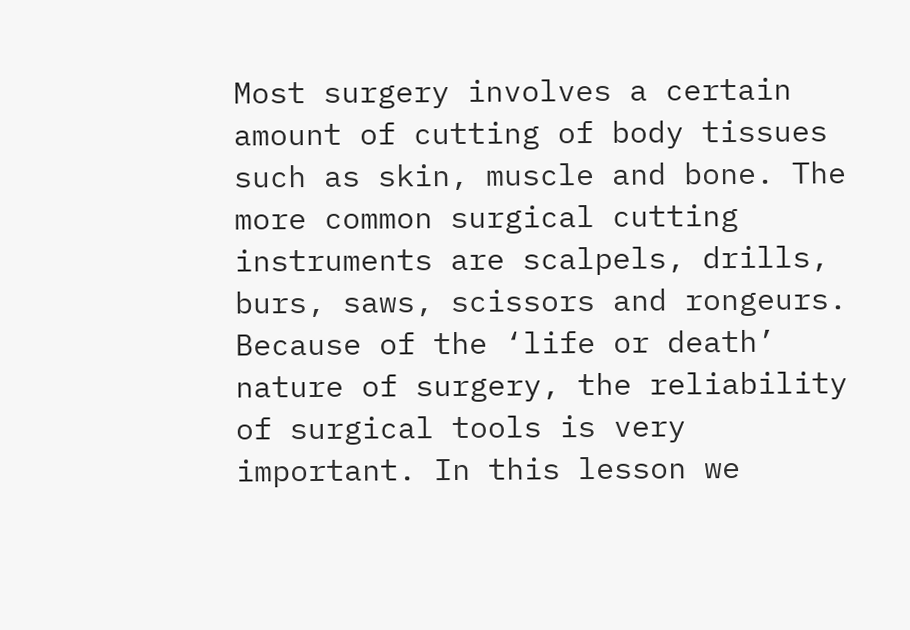Most surgery involves a certain amount of cutting of body tissues such as skin, muscle and bone. The more common surgical cutting instruments are scalpels, drills, burs, saws, scissors and rongeurs. Because of the ‘life or death’ nature of surgery, the reliability of surgical tools is very important. In this lesson we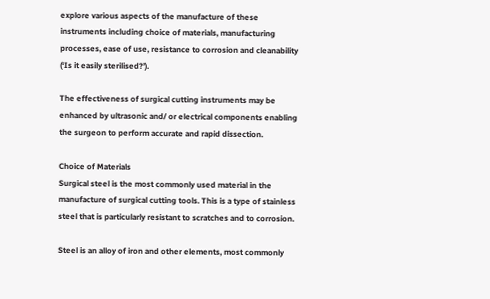explore various aspects of the manufacture of these instruments including choice of materials, manufacturing processes, ease of use, resistance to corrosion and cleanability (‘Is it easily sterilised?’).

The effectiveness of surgical cutting instruments may be enhanced by ultrasonic and/ or electrical components enabling the surgeon to perform accurate and rapid dissection.

Choice of Materials
Surgical steel is the most commonly used material in the manufacture of surgical cutting tools. This is a type of stainless steel that is particularly resistant to scratches and to corrosion.

Steel is an alloy of iron and other elements, most commonly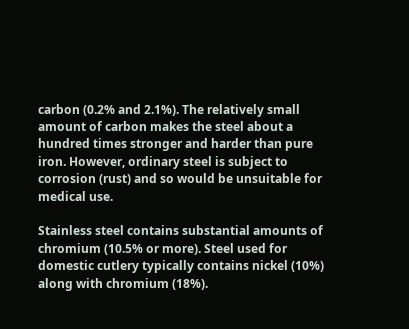carbon (0.2% and 2.1%). The relatively small amount of carbon makes the steel about a hundred times stronger and harder than pure iron. However, ordinary steel is subject to corrosion (rust) and so would be unsuitable for medical use.

Stainless steel contains substantial amounts of chromium (10.5% or more). Steel used for domestic cutlery typically contains nickel (10%) along with chromium (18%).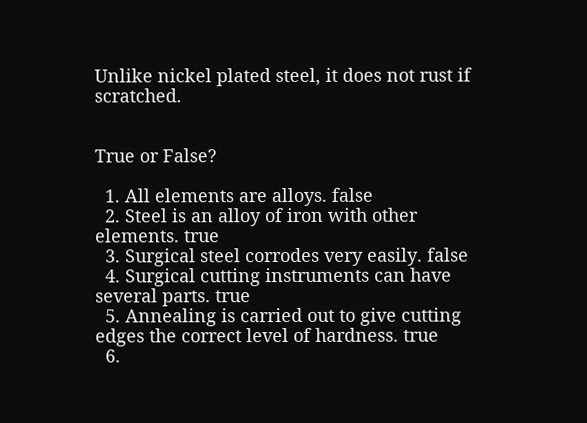Unlike nickel plated steel, it does not rust if scratched.


True or False?

  1. All elements are alloys. false
  2. Steel is an alloy of iron with other elements. true
  3. Surgical steel corrodes very easily. false
  4. Surgical cutting instruments can have several parts. true
  5. Annealing is carried out to give cutting edges the correct level of hardness. true
  6.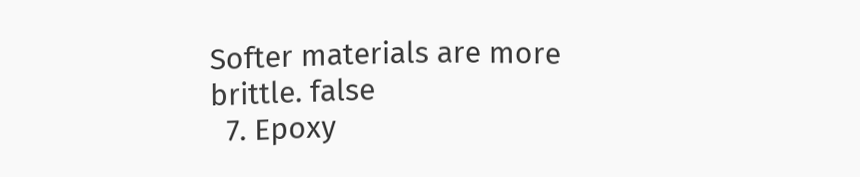Softer materials are more brittle. false
  7. Epoxy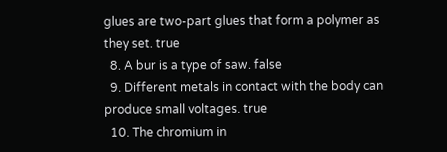glues are two-part glues that form a polymer as they set. true
  8. A bur is a type of saw. false
  9. Different metals in contact with the body can produce small voltages. true
  10. The chromium in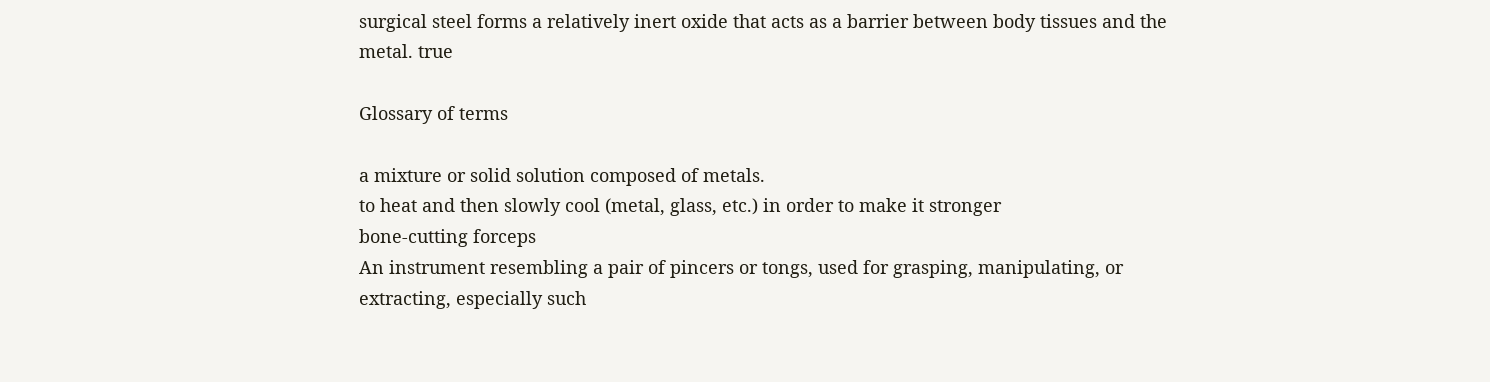surgical steel forms a relatively inert oxide that acts as a barrier between body tissues and the metal. true

Glossary of terms

a mixture or solid solution composed of metals.
to heat and then slowly cool (metal, glass, etc.) in order to make it stronger
bone-cutting forceps
An instrument resembling a pair of pincers or tongs, used for grasping, manipulating, or extracting, especially such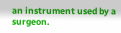an instrument used by a surgeon.